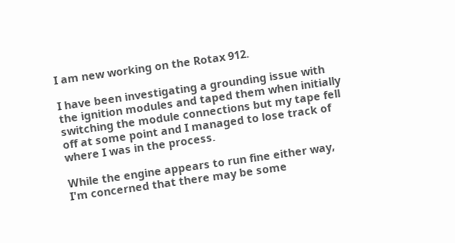I am new working on the Rotax 912.

I have been investigating a grounding issue with the ignition modules and taped them when initially switching the module connections but my tape fell off at some point and I managed to lose track of where I was in the process.

While the engine appears to run fine either way, I'm concerned that there may be some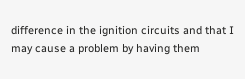difference in the ignition circuits and that I may cause a problem by having them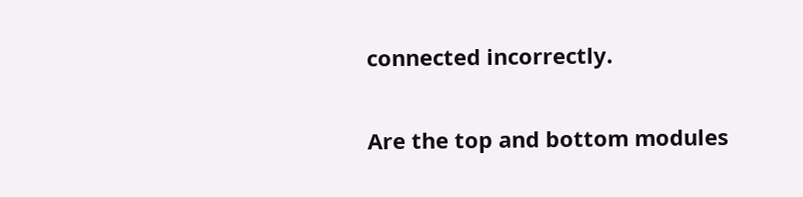connected incorrectly.

Are the top and bottom modules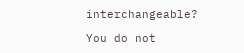interchangeable?

You do not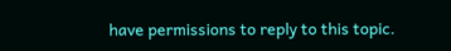have permissions to reply to this topic.